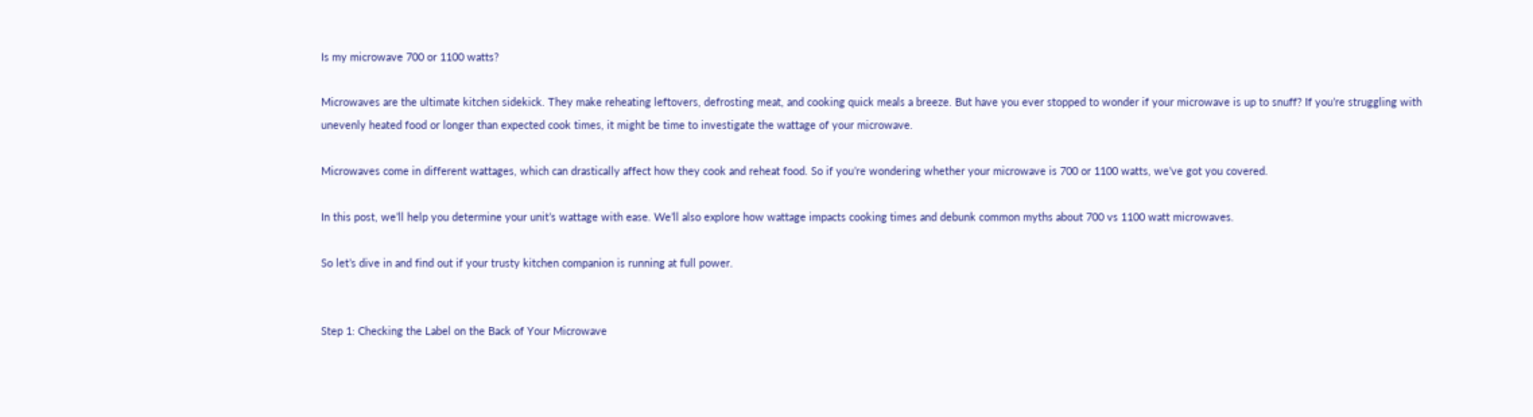Is my microwave 700 or 1100 watts?

Microwaves are the ultimate kitchen sidekick. They make reheating leftovers, defrosting meat, and cooking quick meals a breeze. But have you ever stopped to wonder if your microwave is up to snuff? If you’re struggling with unevenly heated food or longer than expected cook times, it might be time to investigate the wattage of your microwave.

Microwaves come in different wattages, which can drastically affect how they cook and reheat food. So if you’re wondering whether your microwave is 700 or 1100 watts, we’ve got you covered.

In this post, we’ll help you determine your unit’s wattage with ease. We’ll also explore how wattage impacts cooking times and debunk common myths about 700 vs 1100 watt microwaves.

So let’s dive in and find out if your trusty kitchen companion is running at full power.


Step 1: Checking the Label on the Back of Your Microwave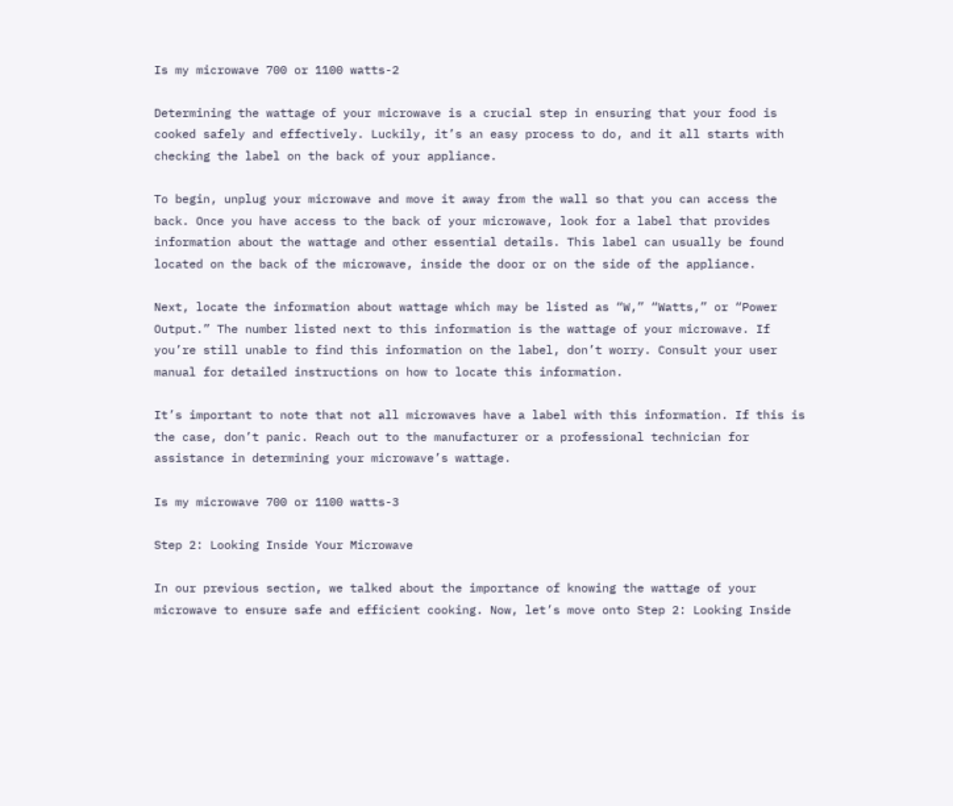Is my microwave 700 or 1100 watts-2

Determining the wattage of your microwave is a crucial step in ensuring that your food is cooked safely and effectively. Luckily, it’s an easy process to do, and it all starts with checking the label on the back of your appliance.

To begin, unplug your microwave and move it away from the wall so that you can access the back. Once you have access to the back of your microwave, look for a label that provides information about the wattage and other essential details. This label can usually be found located on the back of the microwave, inside the door or on the side of the appliance.

Next, locate the information about wattage which may be listed as “W,” “Watts,” or “Power Output.” The number listed next to this information is the wattage of your microwave. If you’re still unable to find this information on the label, don’t worry. Consult your user manual for detailed instructions on how to locate this information.

It’s important to note that not all microwaves have a label with this information. If this is the case, don’t panic. Reach out to the manufacturer or a professional technician for assistance in determining your microwave’s wattage.

Is my microwave 700 or 1100 watts-3

Step 2: Looking Inside Your Microwave

In our previous section, we talked about the importance of knowing the wattage of your microwave to ensure safe and efficient cooking. Now, let’s move onto Step 2: Looking Inside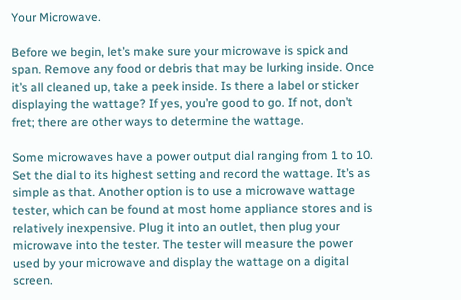Your Microwave.

Before we begin, let’s make sure your microwave is spick and span. Remove any food or debris that may be lurking inside. Once it’s all cleaned up, take a peek inside. Is there a label or sticker displaying the wattage? If yes, you’re good to go. If not, don’t fret; there are other ways to determine the wattage.

Some microwaves have a power output dial ranging from 1 to 10. Set the dial to its highest setting and record the wattage. It’s as simple as that. Another option is to use a microwave wattage tester, which can be found at most home appliance stores and is relatively inexpensive. Plug it into an outlet, then plug your microwave into the tester. The tester will measure the power used by your microwave and display the wattage on a digital screen.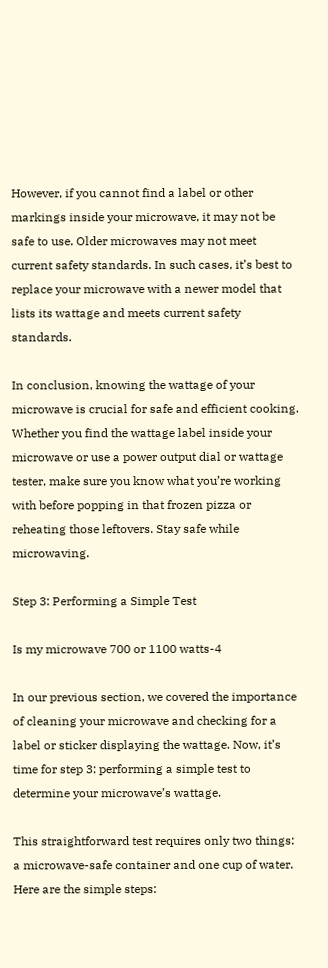However, if you cannot find a label or other markings inside your microwave, it may not be safe to use. Older microwaves may not meet current safety standards. In such cases, it’s best to replace your microwave with a newer model that lists its wattage and meets current safety standards.

In conclusion, knowing the wattage of your microwave is crucial for safe and efficient cooking. Whether you find the wattage label inside your microwave or use a power output dial or wattage tester, make sure you know what you’re working with before popping in that frozen pizza or reheating those leftovers. Stay safe while microwaving.

Step 3: Performing a Simple Test

Is my microwave 700 or 1100 watts-4

In our previous section, we covered the importance of cleaning your microwave and checking for a label or sticker displaying the wattage. Now, it’s time for step 3: performing a simple test to determine your microwave’s wattage.

This straightforward test requires only two things: a microwave-safe container and one cup of water. Here are the simple steps: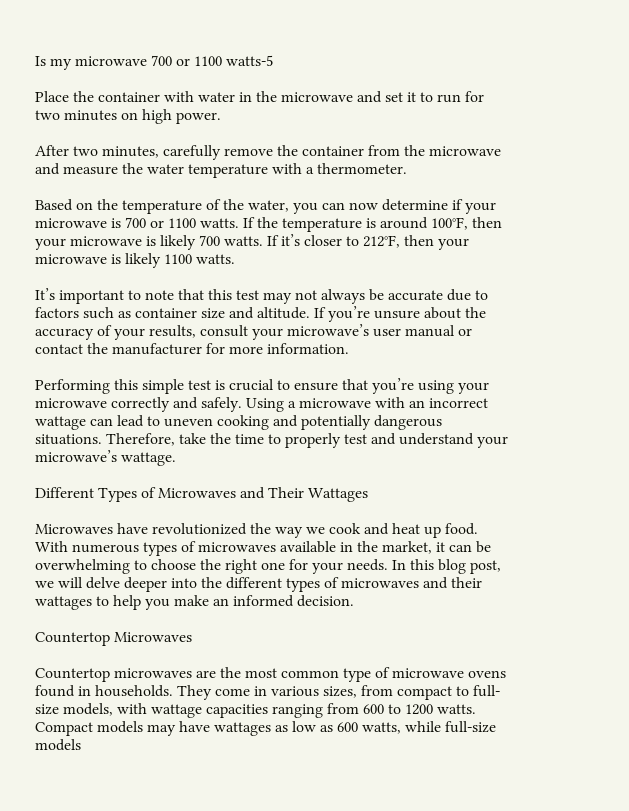Is my microwave 700 or 1100 watts-5

Place the container with water in the microwave and set it to run for two minutes on high power.

After two minutes, carefully remove the container from the microwave and measure the water temperature with a thermometer.

Based on the temperature of the water, you can now determine if your microwave is 700 or 1100 watts. If the temperature is around 100°F, then your microwave is likely 700 watts. If it’s closer to 212°F, then your microwave is likely 1100 watts.

It’s important to note that this test may not always be accurate due to factors such as container size and altitude. If you’re unsure about the accuracy of your results, consult your microwave’s user manual or contact the manufacturer for more information.

Performing this simple test is crucial to ensure that you’re using your microwave correctly and safely. Using a microwave with an incorrect wattage can lead to uneven cooking and potentially dangerous situations. Therefore, take the time to properly test and understand your microwave’s wattage.

Different Types of Microwaves and Their Wattages

Microwaves have revolutionized the way we cook and heat up food. With numerous types of microwaves available in the market, it can be overwhelming to choose the right one for your needs. In this blog post, we will delve deeper into the different types of microwaves and their wattages to help you make an informed decision.

Countertop Microwaves

Countertop microwaves are the most common type of microwave ovens found in households. They come in various sizes, from compact to full-size models, with wattage capacities ranging from 600 to 1200 watts. Compact models may have wattages as low as 600 watts, while full-size models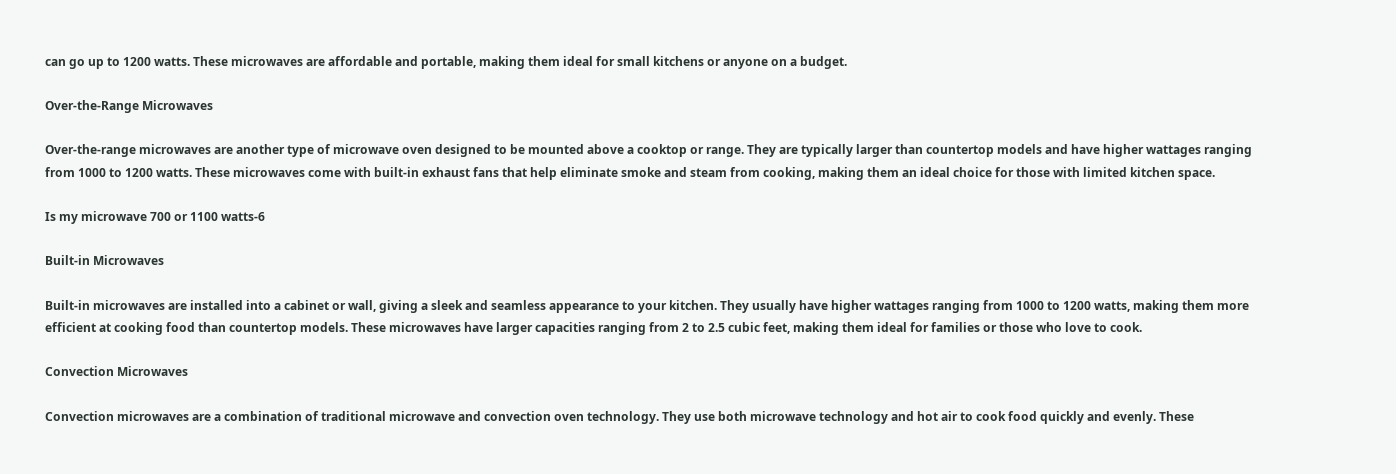can go up to 1200 watts. These microwaves are affordable and portable, making them ideal for small kitchens or anyone on a budget.

Over-the-Range Microwaves

Over-the-range microwaves are another type of microwave oven designed to be mounted above a cooktop or range. They are typically larger than countertop models and have higher wattages ranging from 1000 to 1200 watts. These microwaves come with built-in exhaust fans that help eliminate smoke and steam from cooking, making them an ideal choice for those with limited kitchen space.

Is my microwave 700 or 1100 watts-6

Built-in Microwaves

Built-in microwaves are installed into a cabinet or wall, giving a sleek and seamless appearance to your kitchen. They usually have higher wattages ranging from 1000 to 1200 watts, making them more efficient at cooking food than countertop models. These microwaves have larger capacities ranging from 2 to 2.5 cubic feet, making them ideal for families or those who love to cook.

Convection Microwaves

Convection microwaves are a combination of traditional microwave and convection oven technology. They use both microwave technology and hot air to cook food quickly and evenly. These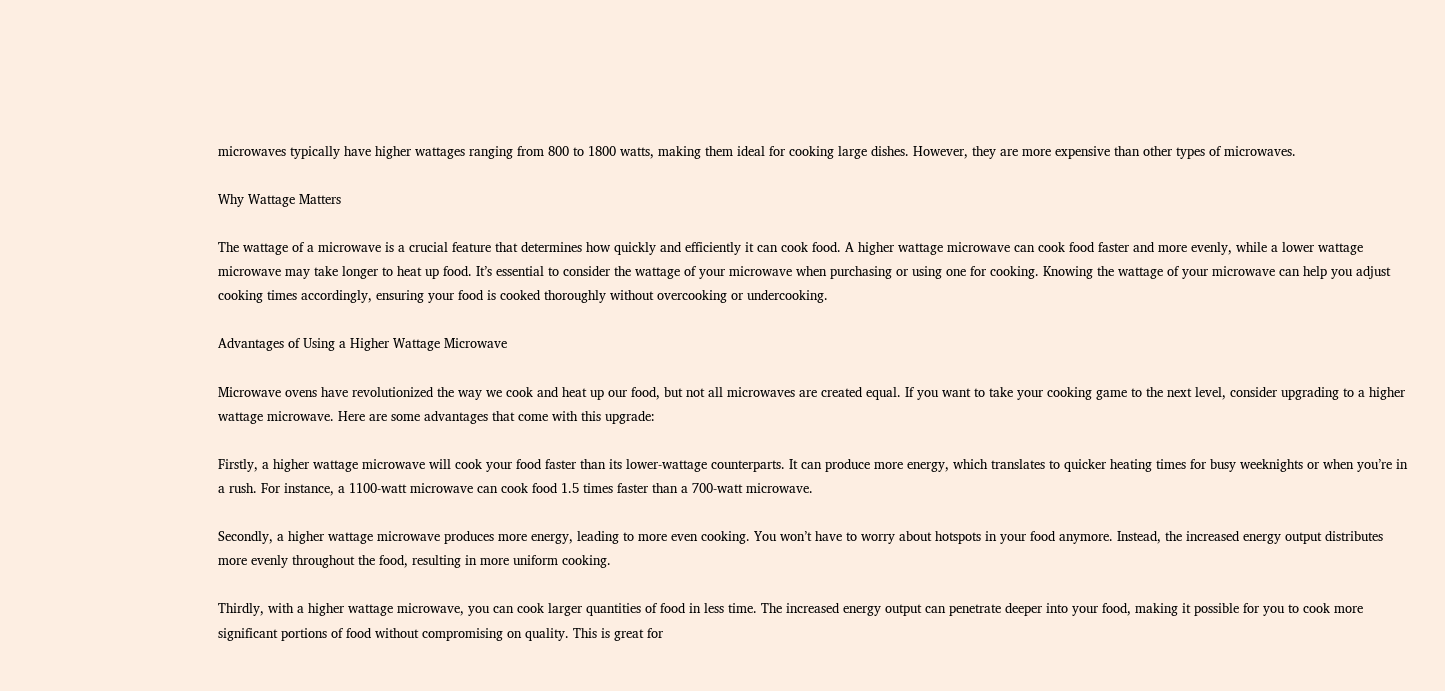microwaves typically have higher wattages ranging from 800 to 1800 watts, making them ideal for cooking large dishes. However, they are more expensive than other types of microwaves.

Why Wattage Matters

The wattage of a microwave is a crucial feature that determines how quickly and efficiently it can cook food. A higher wattage microwave can cook food faster and more evenly, while a lower wattage microwave may take longer to heat up food. It’s essential to consider the wattage of your microwave when purchasing or using one for cooking. Knowing the wattage of your microwave can help you adjust cooking times accordingly, ensuring your food is cooked thoroughly without overcooking or undercooking.

Advantages of Using a Higher Wattage Microwave

Microwave ovens have revolutionized the way we cook and heat up our food, but not all microwaves are created equal. If you want to take your cooking game to the next level, consider upgrading to a higher wattage microwave. Here are some advantages that come with this upgrade:

Firstly, a higher wattage microwave will cook your food faster than its lower-wattage counterparts. It can produce more energy, which translates to quicker heating times for busy weeknights or when you’re in a rush. For instance, a 1100-watt microwave can cook food 1.5 times faster than a 700-watt microwave.

Secondly, a higher wattage microwave produces more energy, leading to more even cooking. You won’t have to worry about hotspots in your food anymore. Instead, the increased energy output distributes more evenly throughout the food, resulting in more uniform cooking.

Thirdly, with a higher wattage microwave, you can cook larger quantities of food in less time. The increased energy output can penetrate deeper into your food, making it possible for you to cook more significant portions of food without compromising on quality. This is great for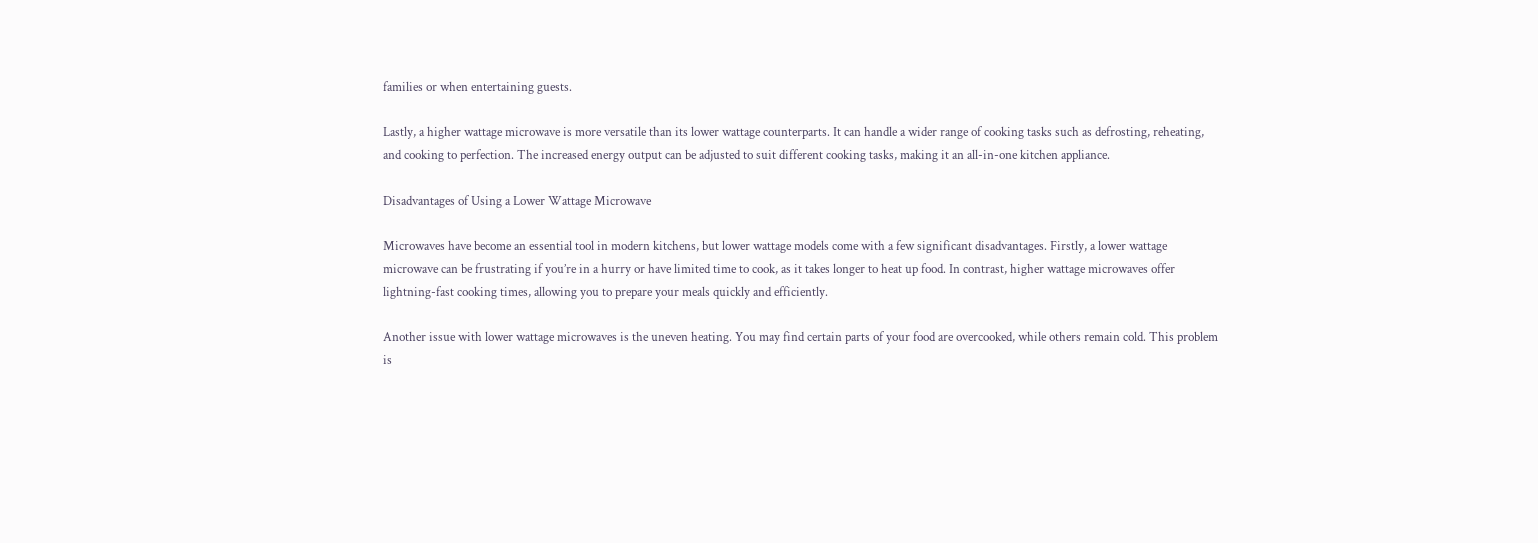families or when entertaining guests.

Lastly, a higher wattage microwave is more versatile than its lower wattage counterparts. It can handle a wider range of cooking tasks such as defrosting, reheating, and cooking to perfection. The increased energy output can be adjusted to suit different cooking tasks, making it an all-in-one kitchen appliance.

Disadvantages of Using a Lower Wattage Microwave

Microwaves have become an essential tool in modern kitchens, but lower wattage models come with a few significant disadvantages. Firstly, a lower wattage microwave can be frustrating if you’re in a hurry or have limited time to cook, as it takes longer to heat up food. In contrast, higher wattage microwaves offer lightning-fast cooking times, allowing you to prepare your meals quickly and efficiently.

Another issue with lower wattage microwaves is the uneven heating. You may find certain parts of your food are overcooked, while others remain cold. This problem is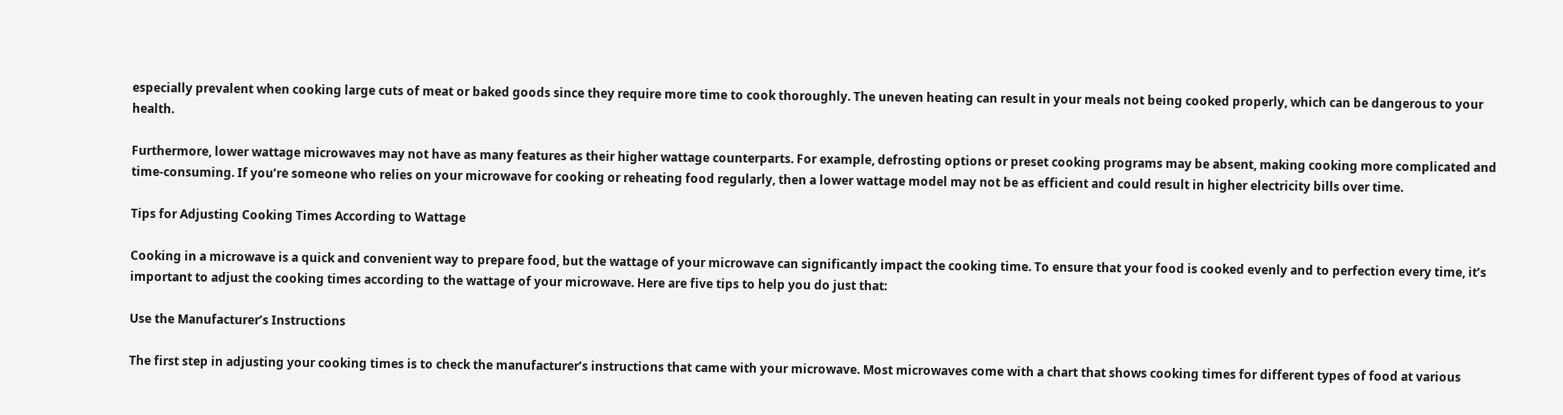especially prevalent when cooking large cuts of meat or baked goods since they require more time to cook thoroughly. The uneven heating can result in your meals not being cooked properly, which can be dangerous to your health.

Furthermore, lower wattage microwaves may not have as many features as their higher wattage counterparts. For example, defrosting options or preset cooking programs may be absent, making cooking more complicated and time-consuming. If you’re someone who relies on your microwave for cooking or reheating food regularly, then a lower wattage model may not be as efficient and could result in higher electricity bills over time.

Tips for Adjusting Cooking Times According to Wattage

Cooking in a microwave is a quick and convenient way to prepare food, but the wattage of your microwave can significantly impact the cooking time. To ensure that your food is cooked evenly and to perfection every time, it’s important to adjust the cooking times according to the wattage of your microwave. Here are five tips to help you do just that:

Use the Manufacturer’s Instructions

The first step in adjusting your cooking times is to check the manufacturer’s instructions that came with your microwave. Most microwaves come with a chart that shows cooking times for different types of food at various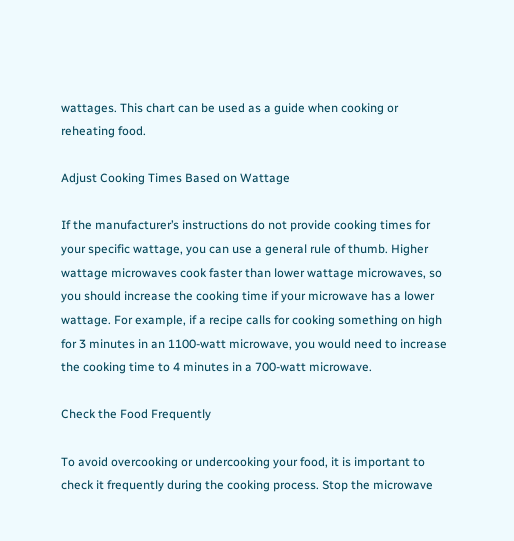wattages. This chart can be used as a guide when cooking or reheating food.

Adjust Cooking Times Based on Wattage

If the manufacturer’s instructions do not provide cooking times for your specific wattage, you can use a general rule of thumb. Higher wattage microwaves cook faster than lower wattage microwaves, so you should increase the cooking time if your microwave has a lower wattage. For example, if a recipe calls for cooking something on high for 3 minutes in an 1100-watt microwave, you would need to increase the cooking time to 4 minutes in a 700-watt microwave.

Check the Food Frequently

To avoid overcooking or undercooking your food, it is important to check it frequently during the cooking process. Stop the microwave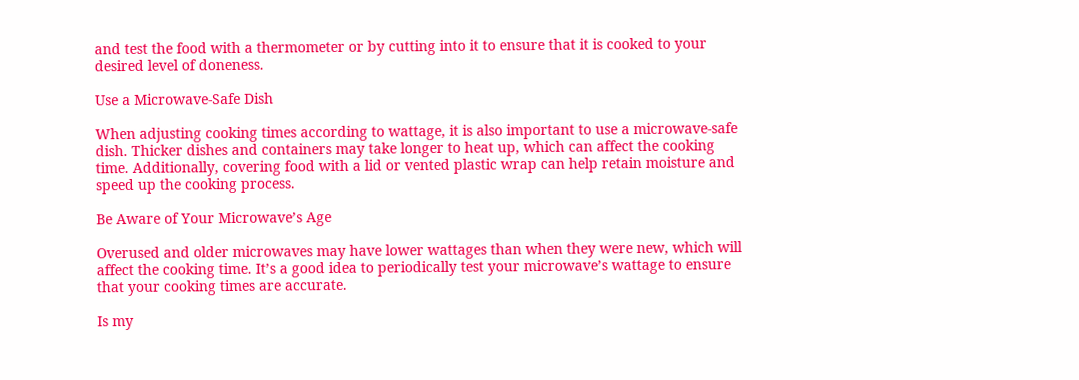and test the food with a thermometer or by cutting into it to ensure that it is cooked to your desired level of doneness.

Use a Microwave-Safe Dish

When adjusting cooking times according to wattage, it is also important to use a microwave-safe dish. Thicker dishes and containers may take longer to heat up, which can affect the cooking time. Additionally, covering food with a lid or vented plastic wrap can help retain moisture and speed up the cooking process.

Be Aware of Your Microwave’s Age

Overused and older microwaves may have lower wattages than when they were new, which will affect the cooking time. It’s a good idea to periodically test your microwave’s wattage to ensure that your cooking times are accurate.

Is my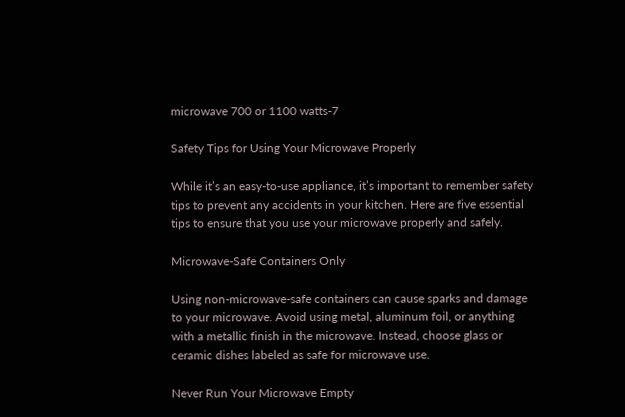microwave 700 or 1100 watts-7

Safety Tips for Using Your Microwave Properly

While it’s an easy-to-use appliance, it’s important to remember safety tips to prevent any accidents in your kitchen. Here are five essential tips to ensure that you use your microwave properly and safely.

Microwave-Safe Containers Only

Using non-microwave-safe containers can cause sparks and damage to your microwave. Avoid using metal, aluminum foil, or anything with a metallic finish in the microwave. Instead, choose glass or ceramic dishes labeled as safe for microwave use.

Never Run Your Microwave Empty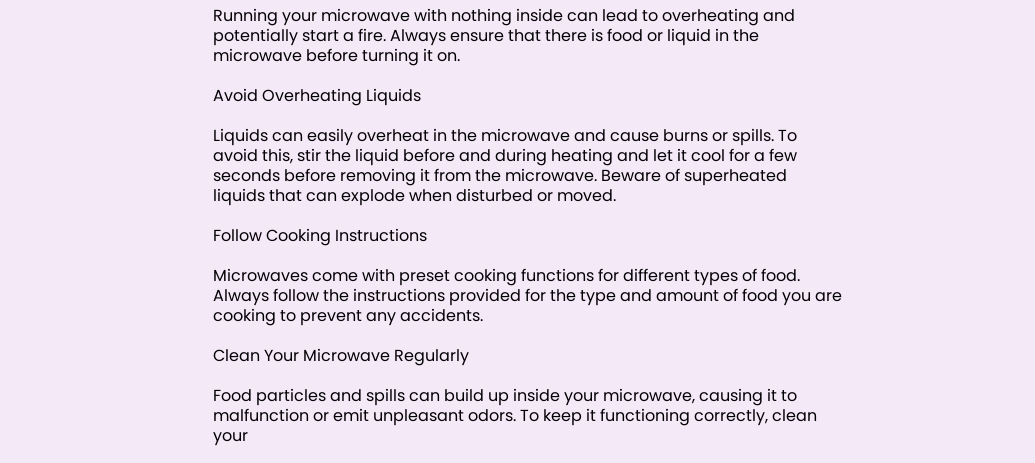Running your microwave with nothing inside can lead to overheating and potentially start a fire. Always ensure that there is food or liquid in the microwave before turning it on.

Avoid Overheating Liquids

Liquids can easily overheat in the microwave and cause burns or spills. To avoid this, stir the liquid before and during heating and let it cool for a few seconds before removing it from the microwave. Beware of superheated liquids that can explode when disturbed or moved.

Follow Cooking Instructions

Microwaves come with preset cooking functions for different types of food. Always follow the instructions provided for the type and amount of food you are cooking to prevent any accidents.

Clean Your Microwave Regularly

Food particles and spills can build up inside your microwave, causing it to malfunction or emit unpleasant odors. To keep it functioning correctly, clean your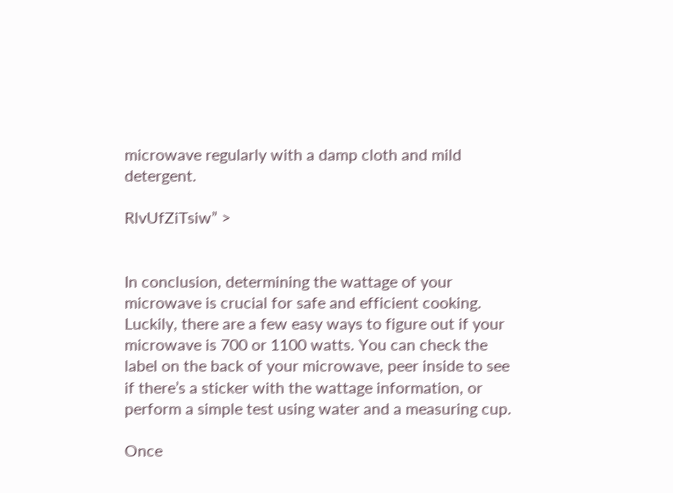microwave regularly with a damp cloth and mild detergent.

RlvUfZiTsiw” >


In conclusion, determining the wattage of your microwave is crucial for safe and efficient cooking. Luckily, there are a few easy ways to figure out if your microwave is 700 or 1100 watts. You can check the label on the back of your microwave, peer inside to see if there’s a sticker with the wattage information, or perform a simple test using water and a measuring cup.

Once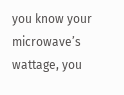you know your microwave’s wattage, you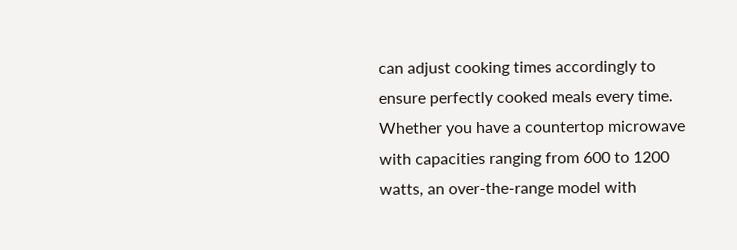can adjust cooking times accordingly to ensure perfectly cooked meals every time. Whether you have a countertop microwave with capacities ranging from 600 to 1200 watts, an over-the-range model with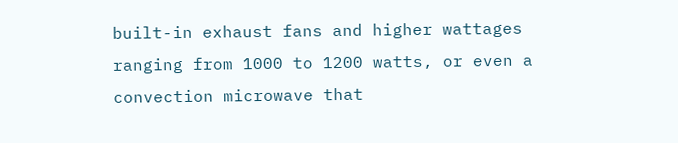built-in exhaust fans and higher wattages ranging from 1000 to 1200 watts, or even a convection microwave that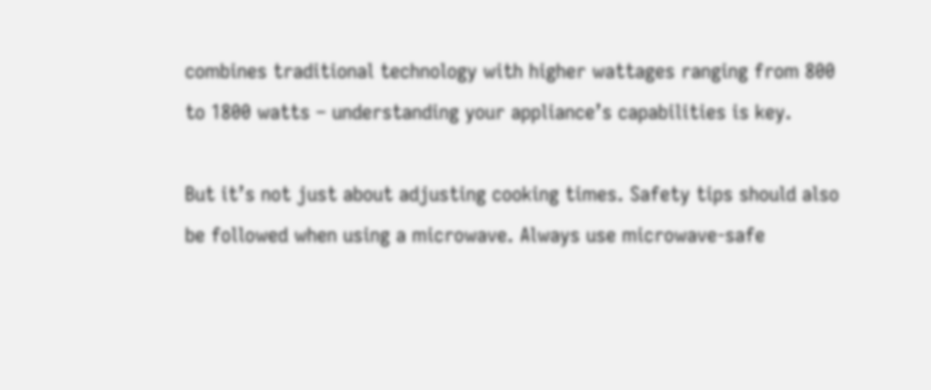combines traditional technology with higher wattages ranging from 800 to 1800 watts – understanding your appliance’s capabilities is key.

But it’s not just about adjusting cooking times. Safety tips should also be followed when using a microwave. Always use microwave-safe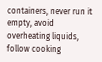containers, never run it empty, avoid overheating liquids, follow cooking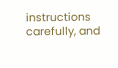instructions carefully, and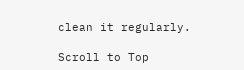clean it regularly.

Scroll to Top